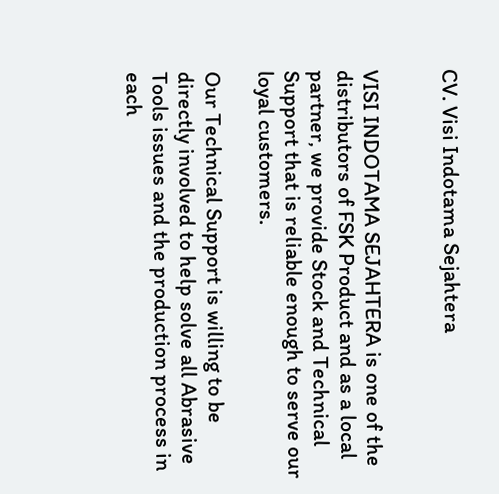CV. Visi Indotama Sejahtera


VISI INDOTAMA SEJAHTERA is one of the distributors of FSK Product and as a local partner, we provide Stock and Technical Support that is reliable enough to serve our loyal customers.

Our Technical Support is willing to be directly involved to help solve all Abrasive Tools issues and the production process in each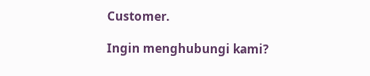Customer.

Ingin menghubungi kami?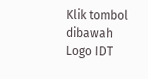Klik tombol dibawah
Logo IDT